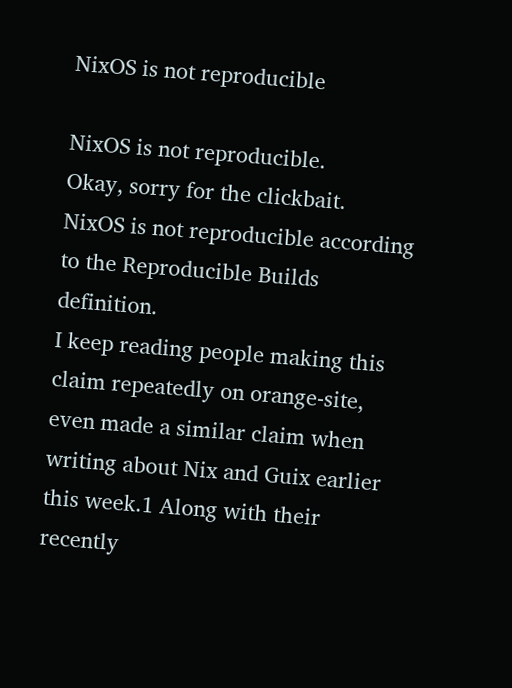NixOS is not reproducible

NixOS is not reproducible.
Okay, sorry for the clickbait.
NixOS is not reproducible according to the Reproducible Builds definition.
I keep reading people making this claim repeatedly on orange-site, even made a similar claim when writing about Nix and Guix earlier this week.1 Along with their recently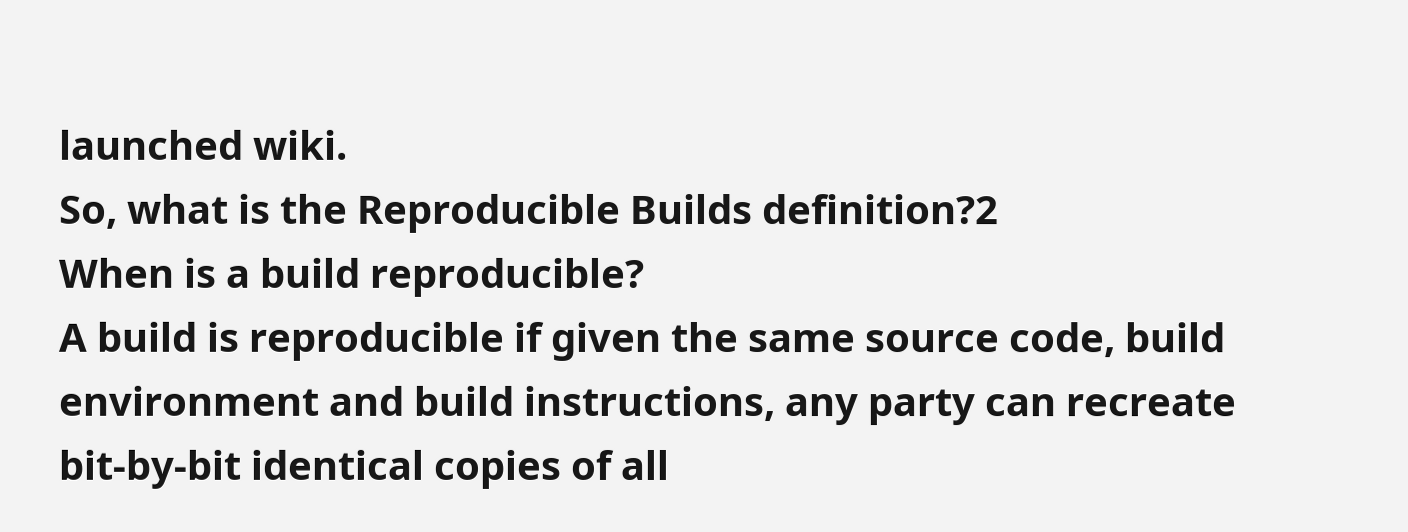launched wiki.
So, what is the Reproducible Builds definition?2
When is a build reproducible?
A build is reproducible if given the same source code, build environment and build instructions, any party can recreate bit-by-bit identical copies of all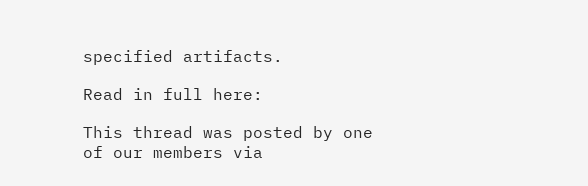specified artifacts.

Read in full here:

This thread was posted by one of our members via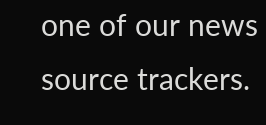one of our news source trackers.